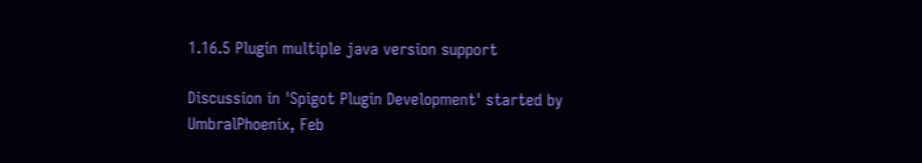1.16.5 Plugin multiple java version support

Discussion in 'Spigot Plugin Development' started by UmbralPhoenix, Feb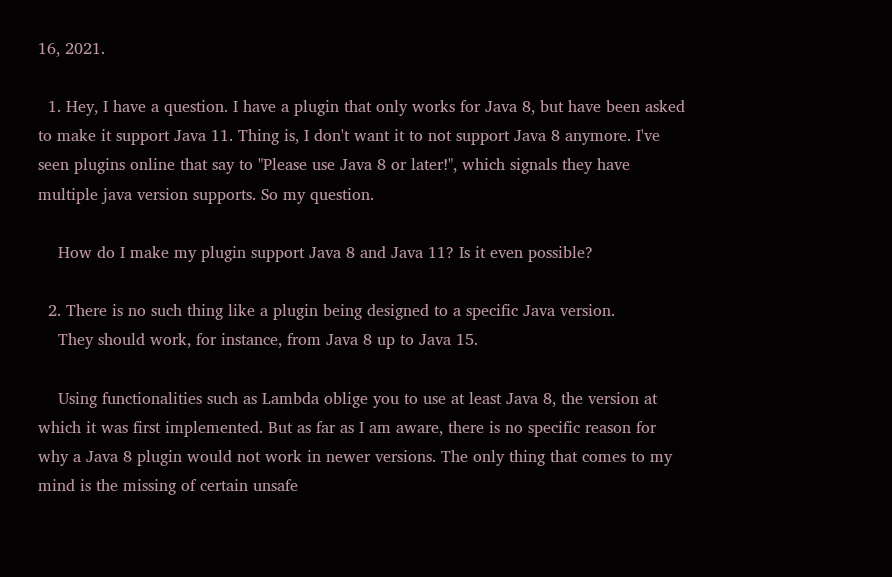16, 2021.

  1. Hey, I have a question. I have a plugin that only works for Java 8, but have been asked to make it support Java 11. Thing is, I don't want it to not support Java 8 anymore. I've seen plugins online that say to "Please use Java 8 or later!", which signals they have multiple java version supports. So my question.

    How do I make my plugin support Java 8 and Java 11? Is it even possible?

  2. There is no such thing like a plugin being designed to a specific Java version.
    They should work, for instance, from Java 8 up to Java 15.

    Using functionalities such as Lambda oblige you to use at least Java 8, the version at which it was first implemented. But as far as I am aware, there is no specific reason for why a Java 8 plugin would not work in newer versions. The only thing that comes to my mind is the missing of certain unsafe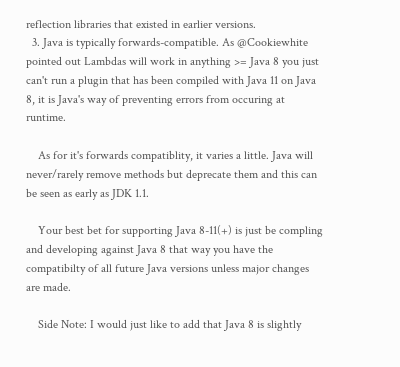reflection libraries that existed in earlier versions.
  3. Java is typically forwards-compatible. As @Cookiewhite pointed out Lambdas will work in anything >= Java 8 you just can't run a plugin that has been compiled with Java 11 on Java 8, it is Java's way of preventing errors from occuring at runtime.

    As for it's forwards compatiblity, it varies a little. Java will never/rarely remove methods but deprecate them and this can be seen as early as JDK 1.1.

    Your best bet for supporting Java 8-11(+) is just be compling and developing against Java 8 that way you have the compatibilty of all future Java versions unless major changes are made.

    Side Note: I would just like to add that Java 8 is slightly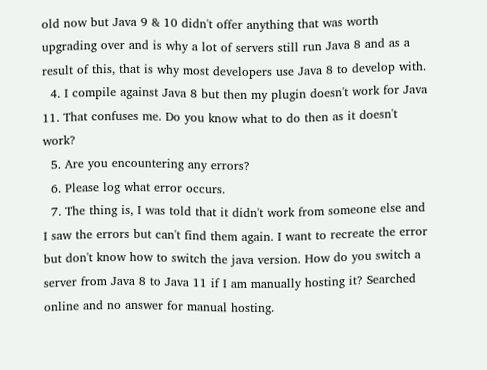old now but Java 9 & 10 didn't offer anything that was worth upgrading over and is why a lot of servers still run Java 8 and as a result of this, that is why most developers use Java 8 to develop with.
  4. I compile against Java 8 but then my plugin doesn't work for Java 11. That confuses me. Do you know what to do then as it doesn't work?
  5. Are you encountering any errors?
  6. Please log what error occurs.
  7. The thing is, I was told that it didn't work from someone else and I saw the errors but can't find them again. I want to recreate the error but don't know how to switch the java version. How do you switch a server from Java 8 to Java 11 if I am manually hosting it? Searched online and no answer for manual hosting.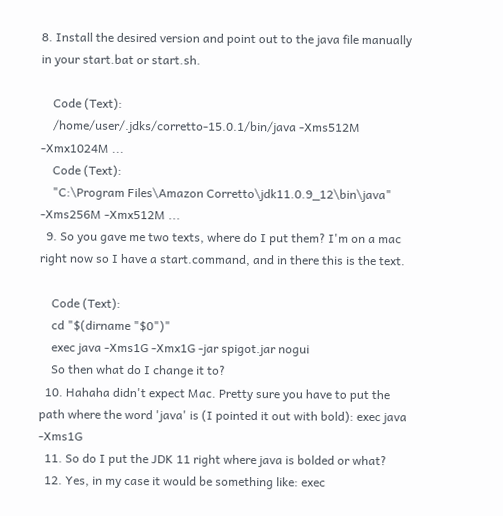8. Install the desired version and point out to the java file manually in your start.bat or start.sh.

    Code (Text):
    /home/user/.jdks/corretto-15.0.1/bin/java -Xms512M -Xmx1024M ...
    Code (Text):
    "C:\Program Files\Amazon Corretto\jdk11.0.9_12\bin\java" -Xms256M -Xmx512M ...
  9. So you gave me two texts, where do I put them? I'm on a mac right now so I have a start.command, and in there this is the text.

    Code (Text):
    cd "$(dirname "$0")"
    exec java -Xms1G -Xmx1G -jar spigot.jar nogui
    So then what do I change it to?
  10. Hahaha didn't expect Mac. Pretty sure you have to put the path where the word 'java' is (I pointed it out with bold): exec java -Xms1G
  11. So do I put the JDK 11 right where java is bolded or what?
  12. Yes, in my case it would be something like: exec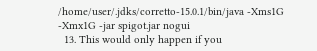/home/user/.jdks/corretto-15.0.1/bin/java -Xms1G -Xmx1G -jar spigot.jar nogui
  13. This would only happen if you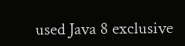used Java 8 exclusive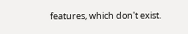features, which don't exist.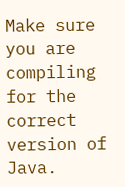Make sure you are compiling for the correct version of Java.